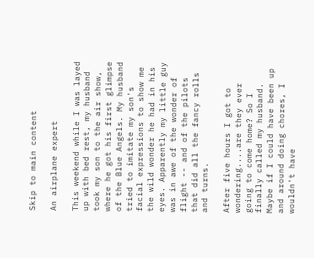Skip to main content

An airplane expert

This weekend while I was layed up with bed rest, my husband took my son to the air show, where he got his first glimpse of the Blue Angels. My husband tried to imitate my son's facial expressions to show me the wild wonder he had in his eyes. Apparently my little guy was in awe of the wonder of flight -- and of the pilots that did all the fancy rolls and turns.

After five hours I got to wondering....are they ever going to come home? So I finally called my husband. Maybe if I could have been up and around doing chores, I wouldn't have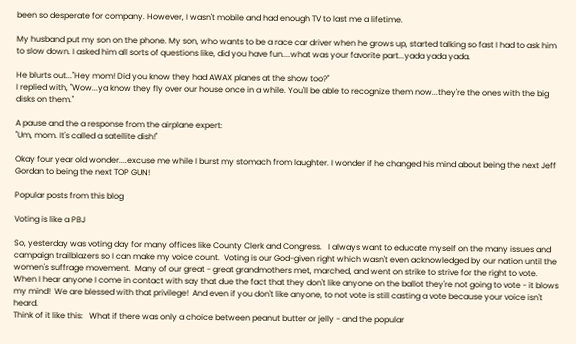been so desperate for company. However, I wasn't mobile and had enough TV to last me a lifetime.

My husband put my son on the phone. My son, who wants to be a race car driver when he grows up, started talking so fast I had to ask him to slow down. I asked him all sorts of questions like, did you have fun....what was your favorite part...yada yada yada.

He blurts out..."Hey mom! Did you know they had AWAX planes at the show too?"
I replied with, "Wow...ya know they fly over our house once in a while. You'll be able to recognize them now...they're the ones with the big disks on them."

A pause and the a response from the airplane expert:
"Um, mom. It's called a satellite dish!"

Okay four year old wonder....excuse me while I burst my stomach from laughter. I wonder if he changed his mind about being the next Jeff Gordan to being the next TOP GUN!

Popular posts from this blog

Voting is like a PBJ

So, yesterday was voting day for many offices like County Clerk and Congress.   I always want to educate myself on the many issues and campaign trailblazers so I can make my voice count.  Voting is our God-given right which wasn't even acknowledged by our nation until the women's suffrage movement.  Many of our great - great grandmothers met, marched, and went on strike to strive for the right to vote.
When I hear anyone I come in contact with say that due the fact that they don't like anyone on the ballot they're not going to vote - it blows my mind!  We are blessed with that privilege!  And even if you don't like anyone, to not vote is still casting a vote because your voice isn't heard.
Think of it like this:   What if there was only a choice between peanut butter or jelly - and the popular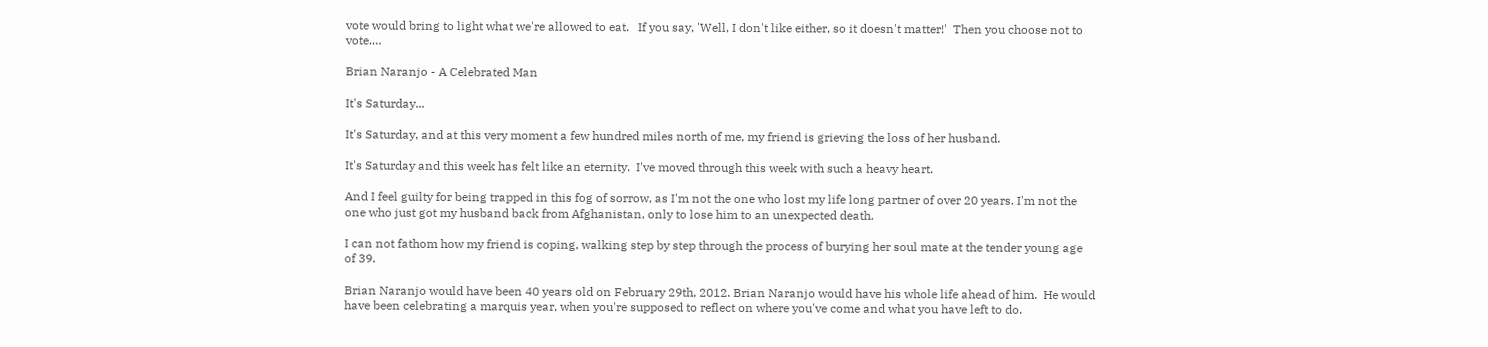vote would bring to light what we're allowed to eat.   If you say, 'Well, I don't like either, so it doesn't matter!'  Then you choose not to vote.…

Brian Naranjo - A Celebrated Man

It's Saturday...

It's Saturday, and at this very moment a few hundred miles north of me, my friend is grieving the loss of her husband.

It's Saturday and this week has felt like an eternity.  I've moved through this week with such a heavy heart.

And I feel guilty for being trapped in this fog of sorrow, as I'm not the one who lost my life long partner of over 20 years. I'm not the one who just got my husband back from Afghanistan, only to lose him to an unexpected death.

I can not fathom how my friend is coping, walking step by step through the process of burying her soul mate at the tender young age of 39.

Brian Naranjo would have been 40 years old on February 29th, 2012. Brian Naranjo would have his whole life ahead of him.  He would have been celebrating a marquis year, when you're supposed to reflect on where you've come and what you have left to do.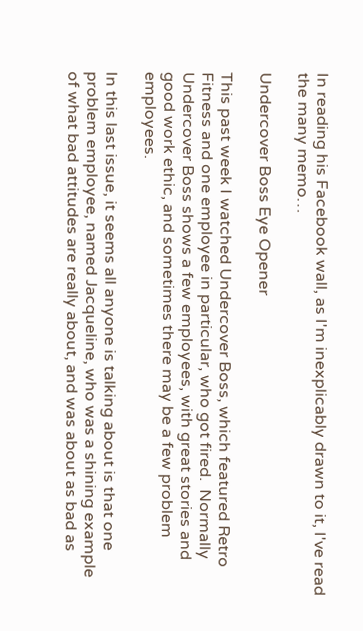In reading his Facebook wall, as I'm inexplicably drawn to it, I've read the many memo…

Undercover Boss Eye Opener

This past week I watched Undercover Boss, which featured Retro Fitness and one employee in particular, who got fired.  Normally Undercover Boss shows a few employees, with great stories and good work ethic, and sometimes there may be a few problem employees.

In this last issue, it seems all anyone is talking about is that one problem employee, named Jacqueline, who was a shining example of what bad attitudes are really about, and was about as bad as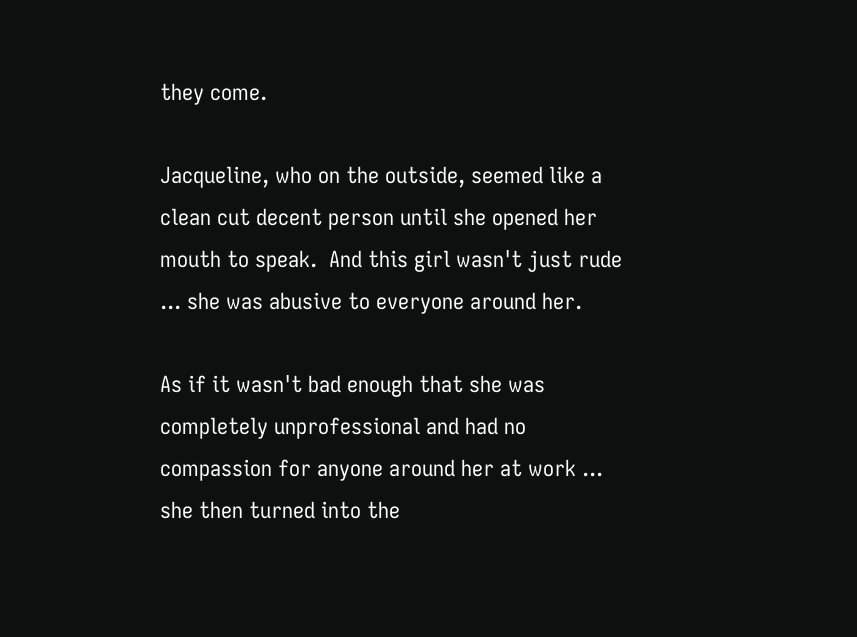they come.

Jacqueline, who on the outside, seemed like a clean cut decent person until she opened her mouth to speak.  And this girl wasn't just rude ... she was abusive to everyone around her.

As if it wasn't bad enough that she was completely unprofessional and had no compassion for anyone around her at work ... she then turned into the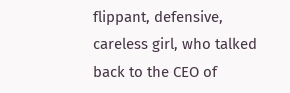flippant, defensive, careless girl, who talked back to the CEO of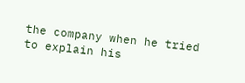the company when he tried to explain his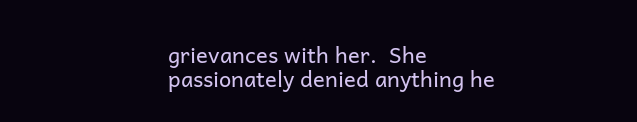grievances with her.  She passionately denied anything he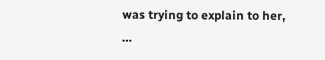was trying to explain to her, …